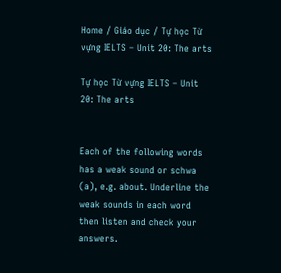Home / Giáo dục / Tự học Từ vựng IELTS – Unit 20: The arts

Tự học Từ vựng IELTS – Unit 20: The arts


Each of the following words has a weak sound or schwa (a), e.g. about. Underline the weak sounds in each word then listen and check your answers.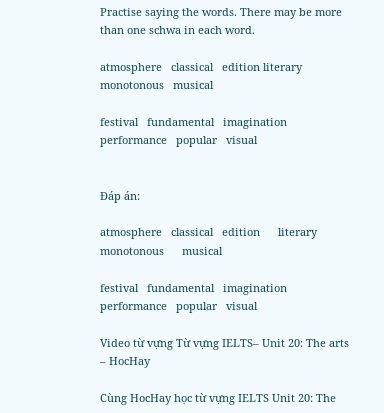Practise saying the words. There may be more than one schwa in each word.

atmosphere   classical   edition literary   monotonous   musical

festival   fundamental   imagination performance   popular   visual


Đáp án:

atmosphere   classical   edition      literary       monotonous      musical

festival   fundamental   imagination     performance   popular   visual

Video từ vựng Từ vựng IELTS– Unit 20: The arts – HocHay

Cùng HocHay học từ vựng IELTS Unit 20: The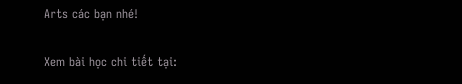Arts các bạn nhé!

Xem bài học chi tiết tại: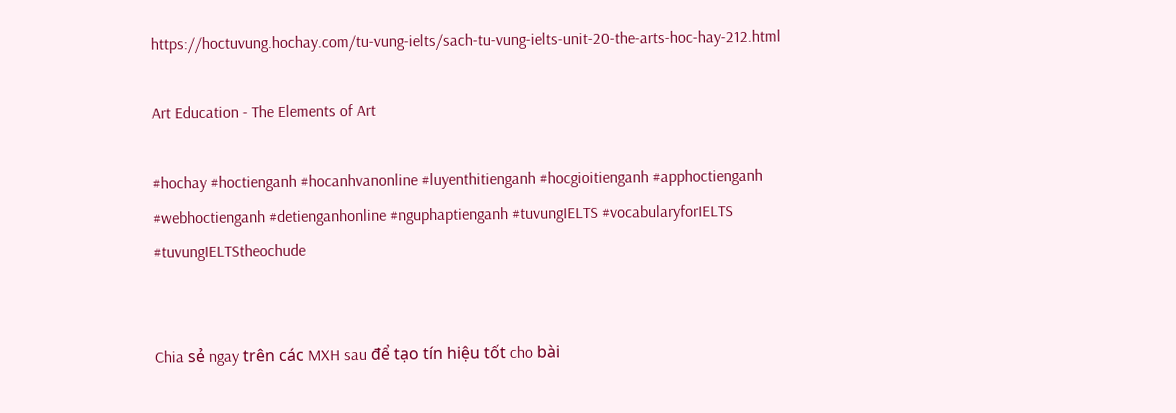https://hoctuvung.hochay.com/tu-vung-ielts/sach-tu-vung-ielts-unit-20-the-arts-hoc-hay-212.html

Art Education - The Elements of Art

#hochay #hoctienganh #hocanhvanonline #luyenthitienganh #hocgioitienganh #apphoctienganh #webhoctienganh #detienganhonline #nguphaptienganh #tuvungIELTS #vocabularyforIELTS #tuvungIELTStheochude


Chia sẻ ngay trên các MXH sau để tạo tín hiệu tốt cho bài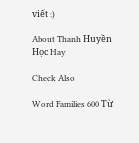viết :)

About Thanh Huyền Học Hay

Check Also

Word Families 600 Từ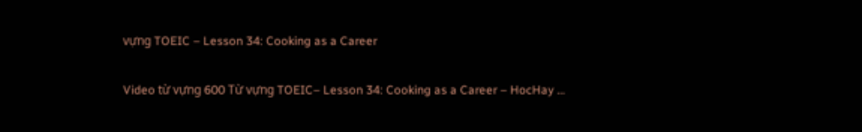vựng TOEIC – Lesson 34: Cooking as a Career

Video từ vựng 600 Từ vựng TOEIC– Lesson 34: Cooking as a Career – HocHay …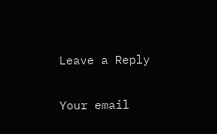Leave a Reply

Your email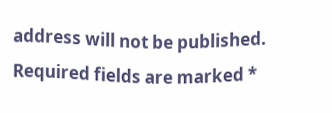address will not be published. Required fields are marked *